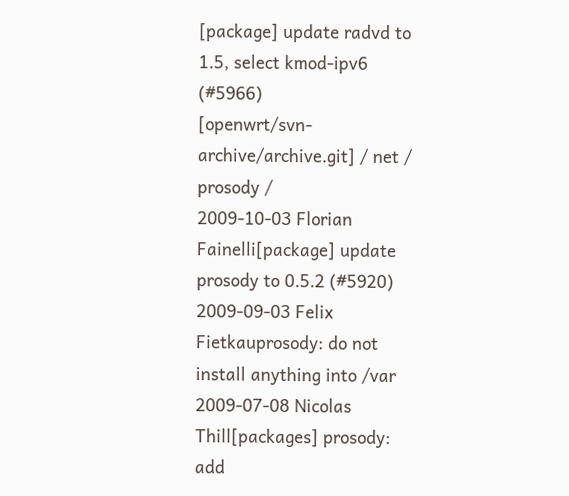[package] update radvd to 1.5, select kmod-ipv6 (#5966)
[openwrt/svn-archive/archive.git] / net / prosody /
2009-10-03 Florian Fainelli[package] update prosody to 0.5.2 (#5920)
2009-09-03 Felix Fietkauprosody: do not install anything into /var
2009-07-08 Nicolas Thill[packages] prosody: add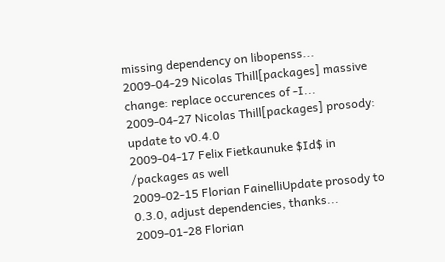missing dependency on libopenss...
2009-04-29 Nicolas Thill[packages] massive change: replace occurences of -I...
2009-04-27 Nicolas Thill[packages] prosody: update to v0.4.0
2009-04-17 Felix Fietkaunuke $Id$ in /packages as well
2009-02-15 Florian FainelliUpdate prosody to 0.3.0, adjust dependencies, thanks...
2009-01-28 Florian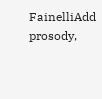FainelliAdd prosody,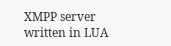XMPP server written in LUA